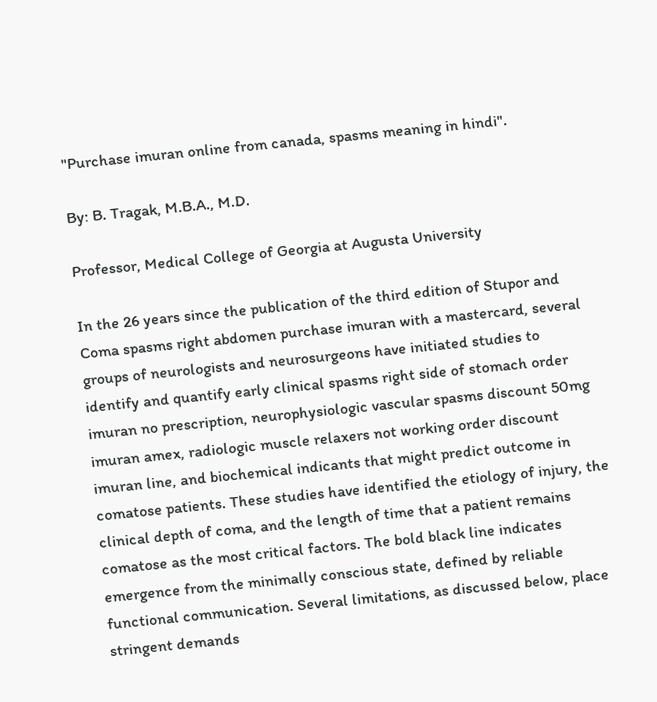"Purchase imuran online from canada, spasms meaning in hindi".

By: B. Tragak, M.B.A., M.D.

Professor, Medical College of Georgia at Augusta University

In the 26 years since the publication of the third edition of Stupor and Coma spasms right abdomen purchase imuran with a mastercard, several groups of neurologists and neurosurgeons have initiated studies to identify and quantify early clinical spasms right side of stomach order imuran no prescription, neurophysiologic vascular spasms discount 50mg imuran amex, radiologic muscle relaxers not working order discount imuran line, and biochemical indicants that might predict outcome in comatose patients. These studies have identified the etiology of injury, the clinical depth of coma, and the length of time that a patient remains comatose as the most critical factors. The bold black line indicates emergence from the minimally conscious state, defined by reliable functional communication. Several limitations, as discussed below, place stringent demands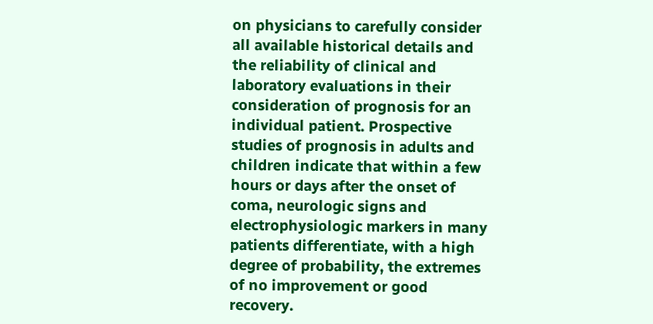on physicians to carefully consider all available historical details and the reliability of clinical and laboratory evaluations in their consideration of prognosis for an individual patient. Prospective studies of prognosis in adults and children indicate that within a few hours or days after the onset of coma, neurologic signs and electrophysiologic markers in many patients differentiate, with a high degree of probability, the extremes of no improvement or good recovery.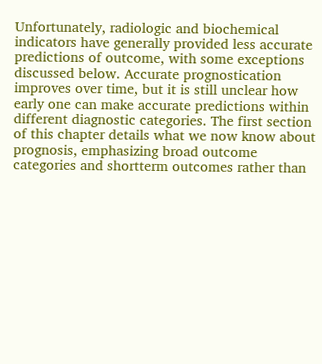Unfortunately, radiologic and biochemical indicators have generally provided less accurate predictions of outcome, with some exceptions discussed below. Accurate prognostication improves over time, but it is still unclear how early one can make accurate predictions within different diagnostic categories. The first section of this chapter details what we now know about prognosis, emphasizing broad outcome categories and shortterm outcomes rather than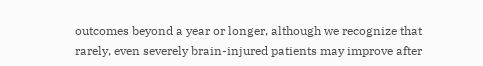outcomes beyond a year or longer, although we recognize that rarely, even severely brain-injured patients may improve after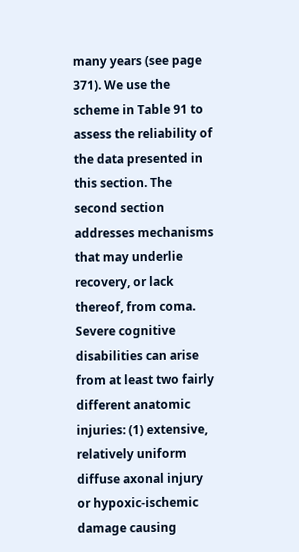many years (see page 371). We use the scheme in Table 91 to assess the reliability of the data presented in this section. The second section addresses mechanisms that may underlie recovery, or lack thereof, from coma. Severe cognitive disabilities can arise from at least two fairly different anatomic injuries: (1) extensive, relatively uniform diffuse axonal injury or hypoxic-ischemic damage causing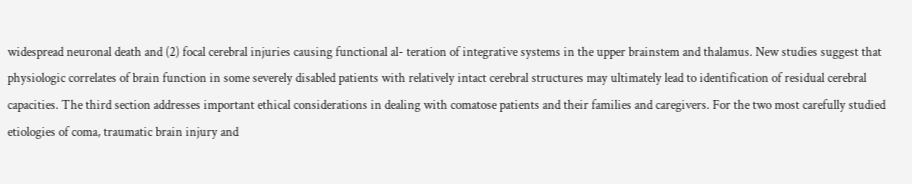widespread neuronal death and (2) focal cerebral injuries causing functional al- teration of integrative systems in the upper brainstem and thalamus. New studies suggest that physiologic correlates of brain function in some severely disabled patients with relatively intact cerebral structures may ultimately lead to identification of residual cerebral capacities. The third section addresses important ethical considerations in dealing with comatose patients and their families and caregivers. For the two most carefully studied etiologies of coma, traumatic brain injury and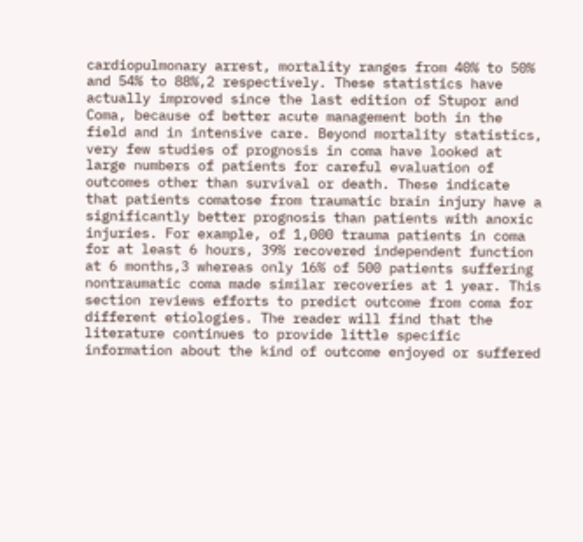cardiopulmonary arrest, mortality ranges from 40% to 50% and 54% to 88%,2 respectively. These statistics have actually improved since the last edition of Stupor and Coma, because of better acute management both in the field and in intensive care. Beyond mortality statistics, very few studies of prognosis in coma have looked at large numbers of patients for careful evaluation of outcomes other than survival or death. These indicate that patients comatose from traumatic brain injury have a significantly better prognosis than patients with anoxic injuries. For example, of 1,000 trauma patients in coma for at least 6 hours, 39% recovered independent function at 6 months,3 whereas only 16% of 500 patients suffering nontraumatic coma made similar recoveries at 1 year. This section reviews efforts to predict outcome from coma for different etiologies. The reader will find that the literature continues to provide little specific information about the kind of outcome enjoyed or suffered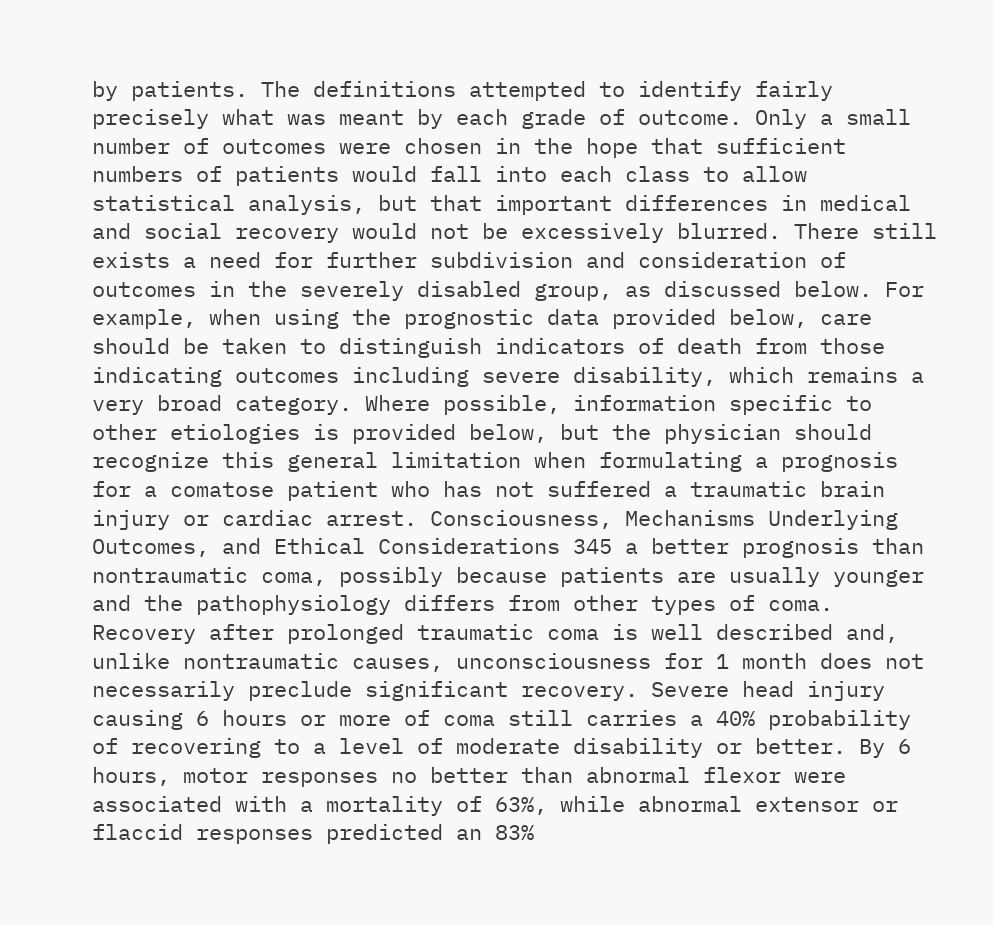by patients. The definitions attempted to identify fairly precisely what was meant by each grade of outcome. Only a small number of outcomes were chosen in the hope that sufficient numbers of patients would fall into each class to allow statistical analysis, but that important differences in medical and social recovery would not be excessively blurred. There still exists a need for further subdivision and consideration of outcomes in the severely disabled group, as discussed below. For example, when using the prognostic data provided below, care should be taken to distinguish indicators of death from those indicating outcomes including severe disability, which remains a very broad category. Where possible, information specific to other etiologies is provided below, but the physician should recognize this general limitation when formulating a prognosis for a comatose patient who has not suffered a traumatic brain injury or cardiac arrest. Consciousness, Mechanisms Underlying Outcomes, and Ethical Considerations 345 a better prognosis than nontraumatic coma, possibly because patients are usually younger and the pathophysiology differs from other types of coma. Recovery after prolonged traumatic coma is well described and, unlike nontraumatic causes, unconsciousness for 1 month does not necessarily preclude significant recovery. Severe head injury causing 6 hours or more of coma still carries a 40% probability of recovering to a level of moderate disability or better. By 6 hours, motor responses no better than abnormal flexor were associated with a mortality of 63%, while abnormal extensor or flaccid responses predicted an 83%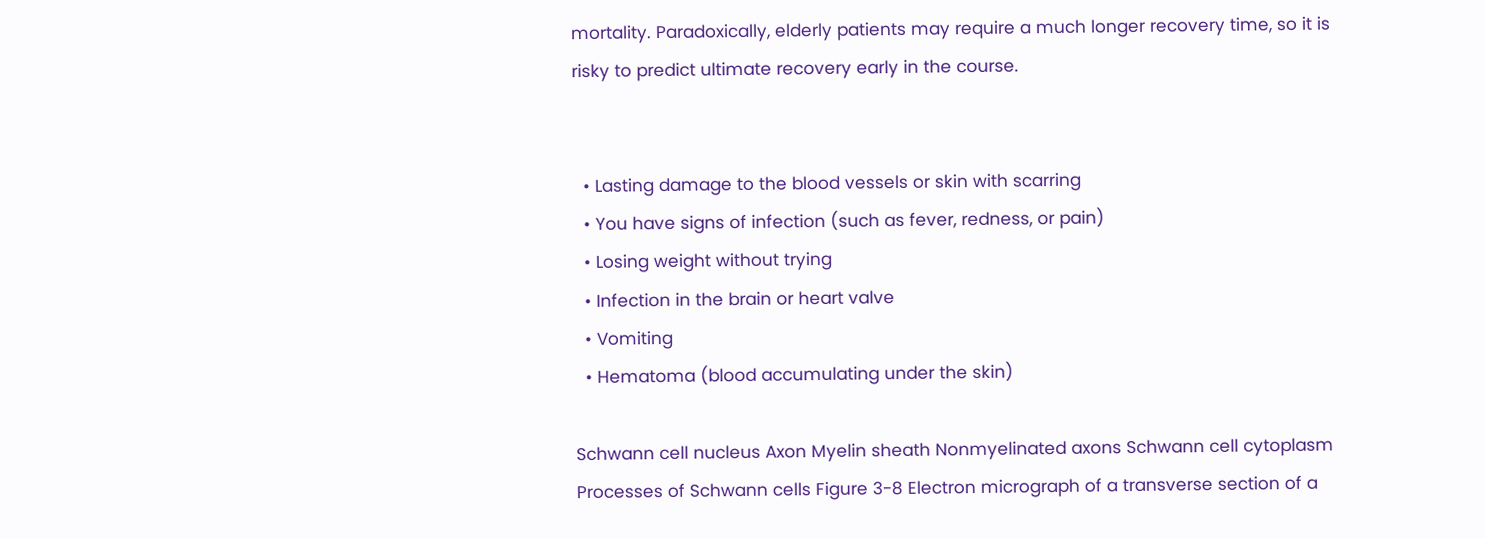mortality. Paradoxically, elderly patients may require a much longer recovery time, so it is risky to predict ultimate recovery early in the course.


  • Lasting damage to the blood vessels or skin with scarring
  • You have signs of infection (such as fever, redness, or pain)
  • Losing weight without trying
  • Infection in the brain or heart valve
  • Vomiting
  • Hematoma (blood accumulating under the skin)

Schwann cell nucleus Axon Myelin sheath Nonmyelinated axons Schwann cell cytoplasm Processes of Schwann cells Figure 3-8 Electron micrograph of a transverse section of a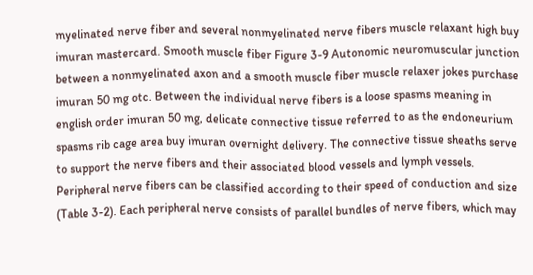myelinated nerve fiber and several nonmyelinated nerve fibers muscle relaxant high buy imuran mastercard. Smooth muscle fiber Figure 3-9 Autonomic neuromuscular junction between a nonmyelinated axon and a smooth muscle fiber muscle relaxer jokes purchase imuran 50 mg otc. Between the individual nerve fibers is a loose spasms meaning in english order imuran 50 mg, delicate connective tissue referred to as the endoneurium spasms rib cage area buy imuran overnight delivery. The connective tissue sheaths serve to support the nerve fibers and their associated blood vessels and lymph vessels. Peripheral nerve fibers can be classified according to their speed of conduction and size (Table 3-2). Each peripheral nerve consists of parallel bundles of nerve fibers, which may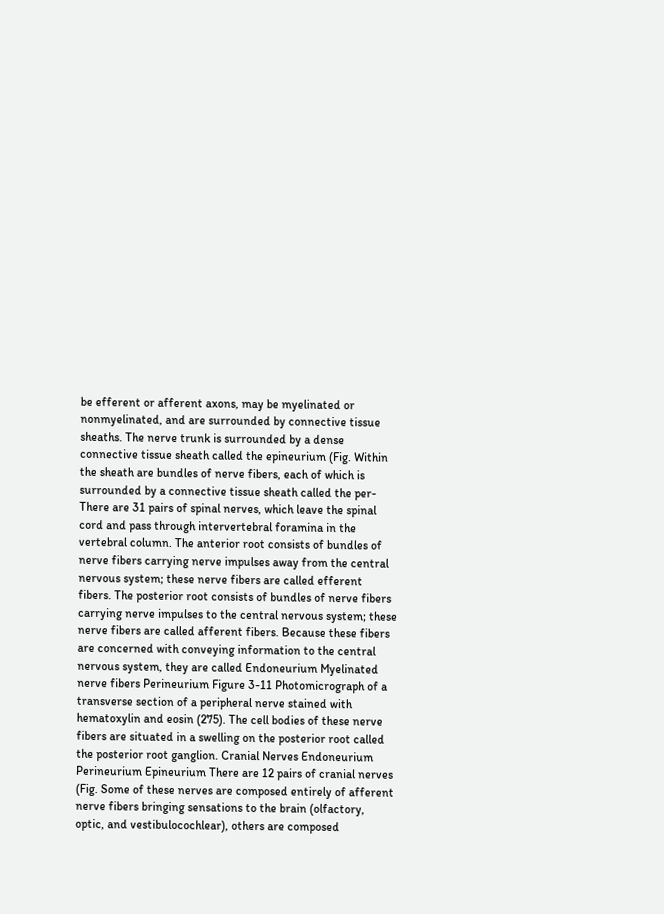be efferent or afferent axons, may be myelinated or nonmyelinated, and are surrounded by connective tissue sheaths. The nerve trunk is surrounded by a dense connective tissue sheath called the epineurium (Fig. Within the sheath are bundles of nerve fibers, each of which is surrounded by a connective tissue sheath called the per- There are 31 pairs of spinal nerves, which leave the spinal cord and pass through intervertebral foramina in the vertebral column. The anterior root consists of bundles of nerve fibers carrying nerve impulses away from the central nervous system; these nerve fibers are called efferent fibers. The posterior root consists of bundles of nerve fibers carrying nerve impulses to the central nervous system; these nerve fibers are called afferent fibers. Because these fibers are concerned with conveying information to the central nervous system, they are called Endoneurium Myelinated nerve fibers Perineurium Figure 3-11 Photomicrograph of a transverse section of a peripheral nerve stained with hematoxylin and eosin (275). The cell bodies of these nerve fibers are situated in a swelling on the posterior root called the posterior root ganglion. Cranial Nerves Endoneurium Perineurium Epineurium There are 12 pairs of cranial nerves (Fig. Some of these nerves are composed entirely of afferent nerve fibers bringing sensations to the brain (olfactory, optic, and vestibulocochlear), others are composed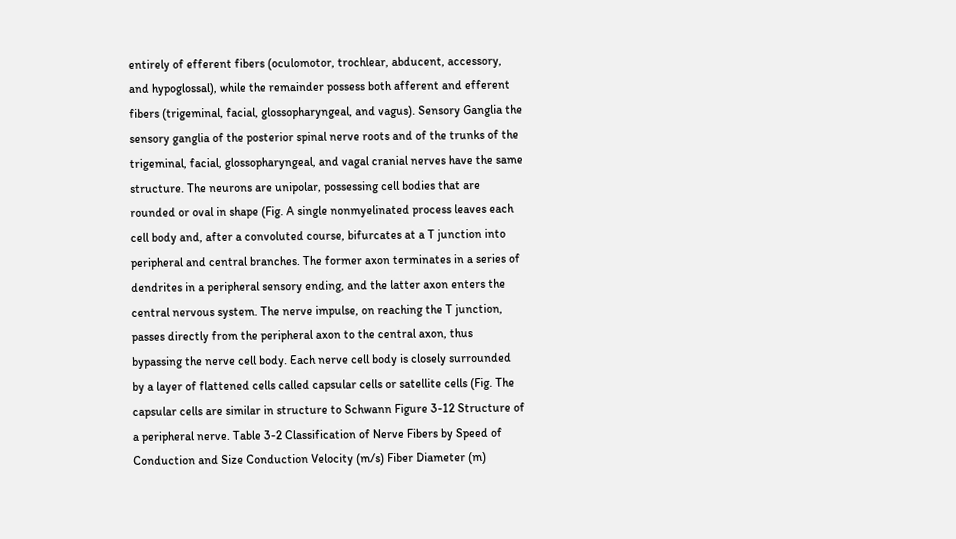entirely of efferent fibers (oculomotor, trochlear, abducent, accessory, and hypoglossal), while the remainder possess both afferent and efferent fibers (trigeminal, facial, glossopharyngeal, and vagus). Sensory Ganglia the sensory ganglia of the posterior spinal nerve roots and of the trunks of the trigeminal, facial, glossopharyngeal, and vagal cranial nerves have the same structure. The neurons are unipolar, possessing cell bodies that are rounded or oval in shape (Fig. A single nonmyelinated process leaves each cell body and, after a convoluted course, bifurcates at a T junction into peripheral and central branches. The former axon terminates in a series of dendrites in a peripheral sensory ending, and the latter axon enters the central nervous system. The nerve impulse, on reaching the T junction, passes directly from the peripheral axon to the central axon, thus bypassing the nerve cell body. Each nerve cell body is closely surrounded by a layer of flattened cells called capsular cells or satellite cells (Fig. The capsular cells are similar in structure to Schwann Figure 3-12 Structure of a peripheral nerve. Table 3-2 Classification of Nerve Fibers by Speed of Conduction and Size Conduction Velocity (m/s) Fiber Diameter (m)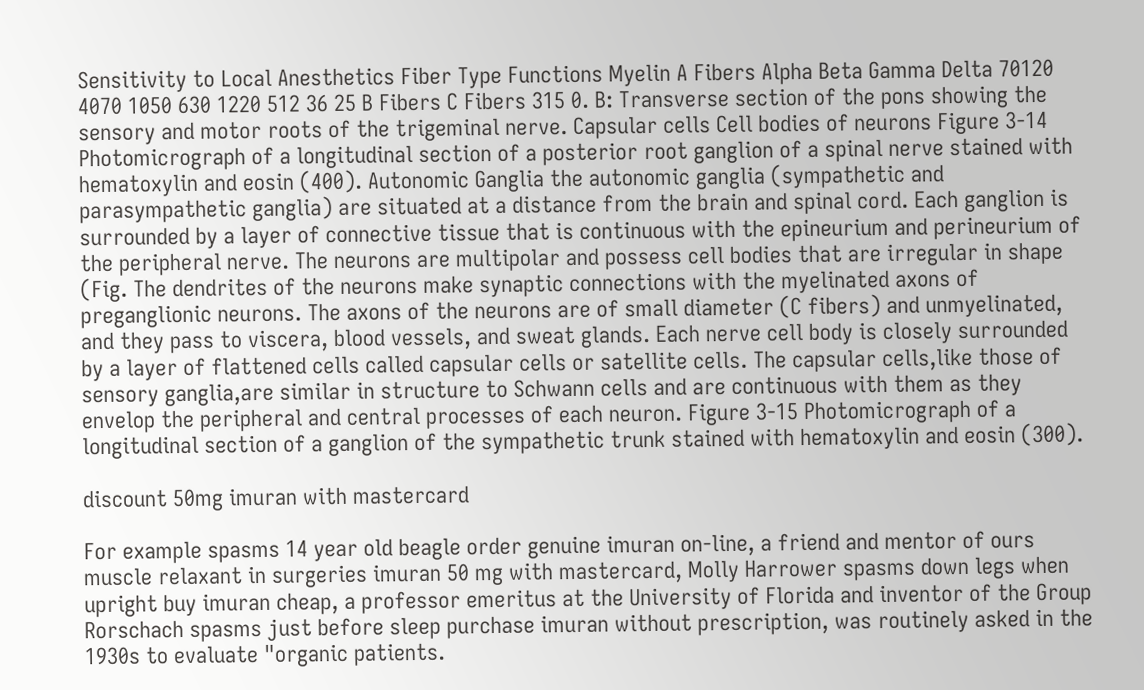Sensitivity to Local Anesthetics Fiber Type Functions Myelin A Fibers Alpha Beta Gamma Delta 70120 4070 1050 630 1220 512 36 25 B Fibers C Fibers 315 0. B: Transverse section of the pons showing the sensory and motor roots of the trigeminal nerve. Capsular cells Cell bodies of neurons Figure 3-14 Photomicrograph of a longitudinal section of a posterior root ganglion of a spinal nerve stained with hematoxylin and eosin (400). Autonomic Ganglia the autonomic ganglia (sympathetic and parasympathetic ganglia) are situated at a distance from the brain and spinal cord. Each ganglion is surrounded by a layer of connective tissue that is continuous with the epineurium and perineurium of the peripheral nerve. The neurons are multipolar and possess cell bodies that are irregular in shape (Fig. The dendrites of the neurons make synaptic connections with the myelinated axons of preganglionic neurons. The axons of the neurons are of small diameter (C fibers) and unmyelinated, and they pass to viscera, blood vessels, and sweat glands. Each nerve cell body is closely surrounded by a layer of flattened cells called capsular cells or satellite cells. The capsular cells,like those of sensory ganglia,are similar in structure to Schwann cells and are continuous with them as they envelop the peripheral and central processes of each neuron. Figure 3-15 Photomicrograph of a longitudinal section of a ganglion of the sympathetic trunk stained with hematoxylin and eosin (300).

discount 50mg imuran with mastercard

For example spasms 14 year old beagle order genuine imuran on-line, a friend and mentor of ours muscle relaxant in surgeries imuran 50 mg with mastercard, Molly Harrower spasms down legs when upright buy imuran cheap, a professor emeritus at the University of Florida and inventor of the Group Rorschach spasms just before sleep purchase imuran without prescription, was routinely asked in the 1930s to evaluate "organic patients.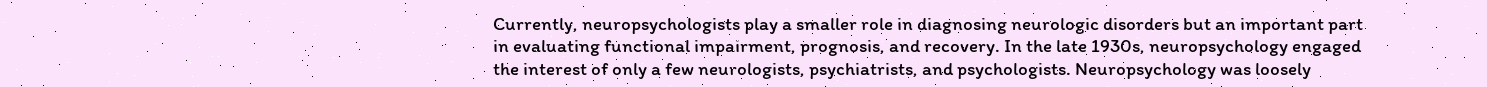Currently, neuropsychologists play a smaller role in diagnosing neurologic disorders but an important part in evaluating functional impairment, prognosis, and recovery. In the late 1930s, neuropsychology engaged the interest of only a few neurologists, psychiatrists, and psychologists. Neuropsychology was loosely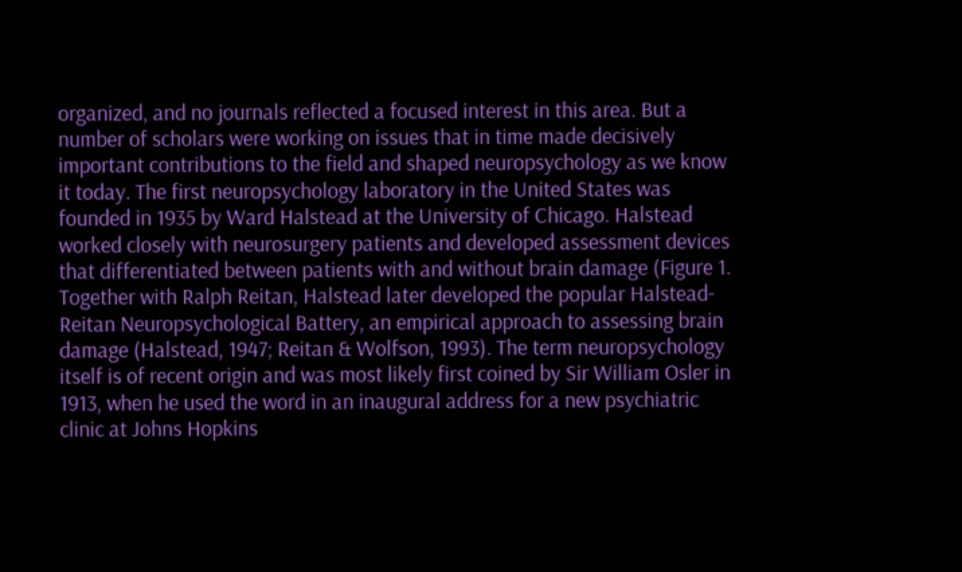organized, and no journals reflected a focused interest in this area. But a number of scholars were working on issues that in time made decisively important contributions to the field and shaped neuropsychology as we know it today. The first neuropsychology laboratory in the United States was founded in 1935 by Ward Halstead at the University of Chicago. Halstead worked closely with neurosurgery patients and developed assessment devices that differentiated between patients with and without brain damage (Figure 1. Together with Ralph Reitan, Halstead later developed the popular Halstead-Reitan Neuropsychological Battery, an empirical approach to assessing brain damage (Halstead, 1947; Reitan & Wolfson, 1993). The term neuropsychology itself is of recent origin and was most likely first coined by Sir William Osler in 1913, when he used the word in an inaugural address for a new psychiatric clinic at Johns Hopkins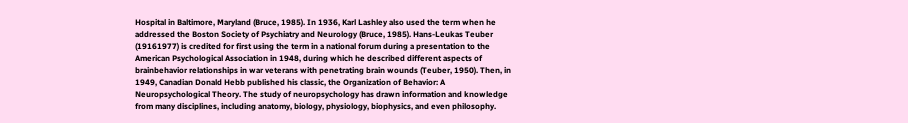Hospital in Baltimore, Maryland (Bruce, 1985). In 1936, Karl Lashley also used the term when he addressed the Boston Society of Psychiatry and Neurology (Bruce, 1985). Hans-Leukas Teuber (19161977) is credited for first using the term in a national forum during a presentation to the American Psychological Association in 1948, during which he described different aspects of brainbehavior relationships in war veterans with penetrating brain wounds (Teuber, 1950). Then, in 1949, Canadian Donald Hebb published his classic, the Organization of Behavior: A Neuropsychological Theory. The study of neuropsychology has drawn information and knowledge from many disciplines, including anatomy, biology, physiology, biophysics, and even philosophy.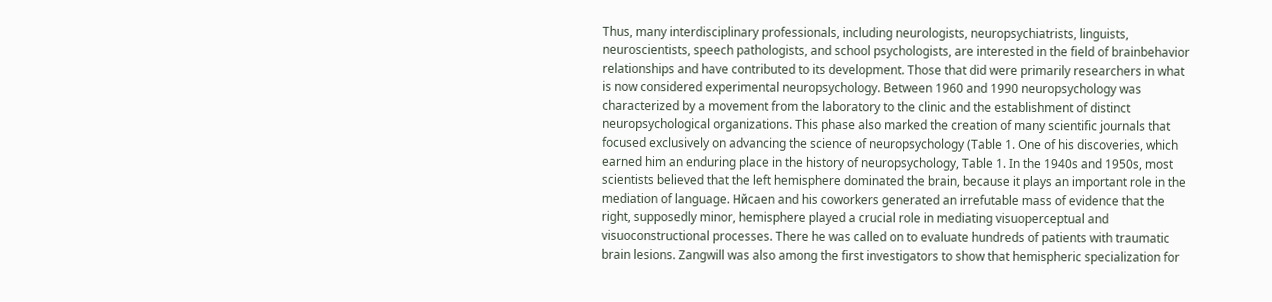Thus, many interdisciplinary professionals, including neurologists, neuropsychiatrists, linguists, neuroscientists, speech pathologists, and school psychologists, are interested in the field of brainbehavior relationships and have contributed to its development. Those that did were primarily researchers in what is now considered experimental neuropsychology. Between 1960 and 1990 neuropsychology was characterized by a movement from the laboratory to the clinic and the establishment of distinct neuropsychological organizations. This phase also marked the creation of many scientific journals that focused exclusively on advancing the science of neuropsychology (Table 1. One of his discoveries, which earned him an enduring place in the history of neuropsychology, Table 1. In the 1940s and 1950s, most scientists believed that the left hemisphere dominated the brain, because it plays an important role in the mediation of language. Hйcaen and his coworkers generated an irrefutable mass of evidence that the right, supposedly minor, hemisphere played a crucial role in mediating visuoperceptual and visuoconstructional processes. There he was called on to evaluate hundreds of patients with traumatic brain lesions. Zangwill was also among the first investigators to show that hemispheric specialization for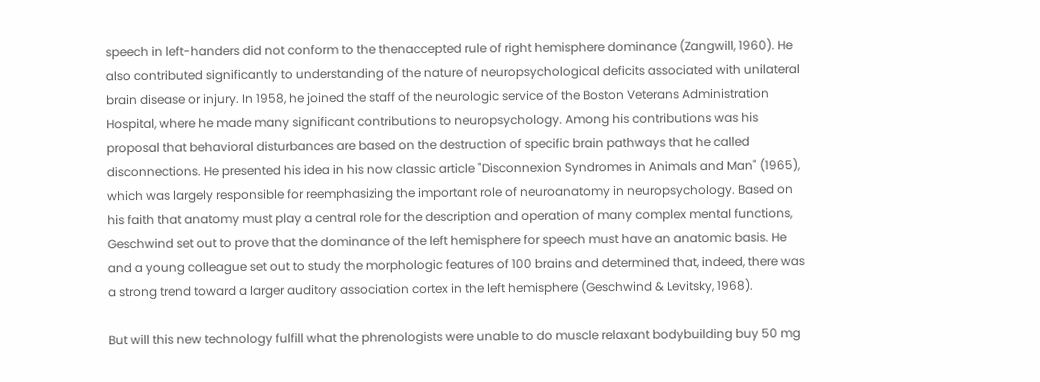speech in left-handers did not conform to the thenaccepted rule of right hemisphere dominance (Zangwill, 1960). He also contributed significantly to understanding of the nature of neuropsychological deficits associated with unilateral brain disease or injury. In 1958, he joined the staff of the neurologic service of the Boston Veterans Administration Hospital, where he made many significant contributions to neuropsychology. Among his contributions was his proposal that behavioral disturbances are based on the destruction of specific brain pathways that he called disconnections. He presented his idea in his now classic article "Disconnexion Syndromes in Animals and Man" (1965), which was largely responsible for reemphasizing the important role of neuroanatomy in neuropsychology. Based on his faith that anatomy must play a central role for the description and operation of many complex mental functions, Geschwind set out to prove that the dominance of the left hemisphere for speech must have an anatomic basis. He and a young colleague set out to study the morphologic features of 100 brains and determined that, indeed, there was a strong trend toward a larger auditory association cortex in the left hemisphere (Geschwind & Levitsky, 1968).

But will this new technology fulfill what the phrenologists were unable to do muscle relaxant bodybuilding buy 50 mg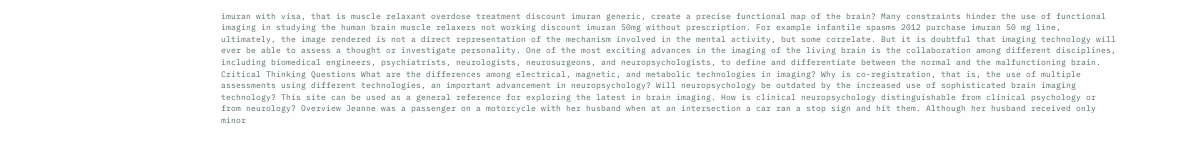imuran with visa, that is muscle relaxant overdose treatment discount imuran generic, create a precise functional map of the brain? Many constraints hinder the use of functional imaging in studying the human brain muscle relaxers not working discount imuran 50mg without prescription. For example infantile spasms 2012 purchase imuran 50 mg line, ultimately, the image rendered is not a direct representation of the mechanism involved in the mental activity, but some correlate. But it is doubtful that imaging technology will ever be able to assess a thought or investigate personality. One of the most exciting advances in the imaging of the living brain is the collaboration among different disciplines, including biomedical engineers, psychiatrists, neurologists, neurosurgeons, and neuropsychologists, to define and differentiate between the normal and the malfunctioning brain. Critical Thinking Questions What are the differences among electrical, magnetic, and metabolic technologies in imaging? Why is co-registration, that is, the use of multiple assessments using different technologies, an important advancement in neuropsychology? Will neuropsychology be outdated by the increased use of sophisticated brain imaging technology? This site can be used as a general reference for exploring the latest in brain imaging. How is clinical neuropsychology distinguishable from clinical psychology or from neurology? Overview Jeanne was a passenger on a motorcycle with her husband when at an intersection a car ran a stop sign and hit them. Although her husband received only minor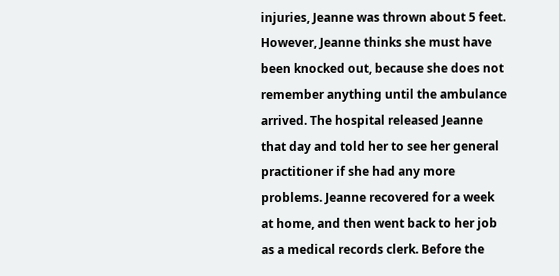injuries, Jeanne was thrown about 5 feet. However, Jeanne thinks she must have been knocked out, because she does not remember anything until the ambulance arrived. The hospital released Jeanne that day and told her to see her general practitioner if she had any more problems. Jeanne recovered for a week at home, and then went back to her job as a medical records clerk. Before the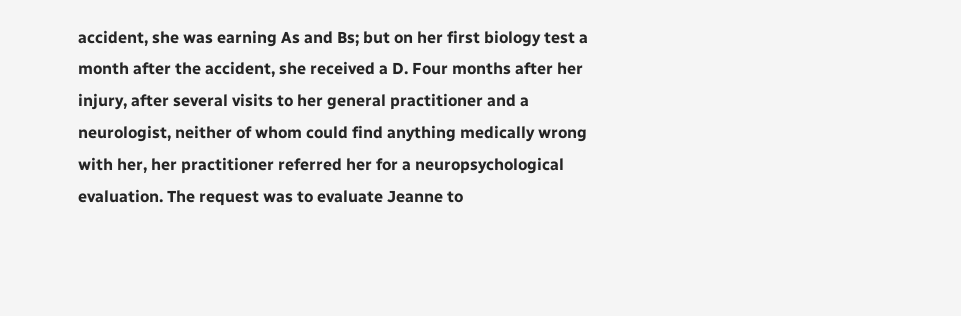accident, she was earning As and Bs; but on her first biology test a month after the accident, she received a D. Four months after her injury, after several visits to her general practitioner and a neurologist, neither of whom could find anything medically wrong with her, her practitioner referred her for a neuropsychological evaluation. The request was to evaluate Jeanne to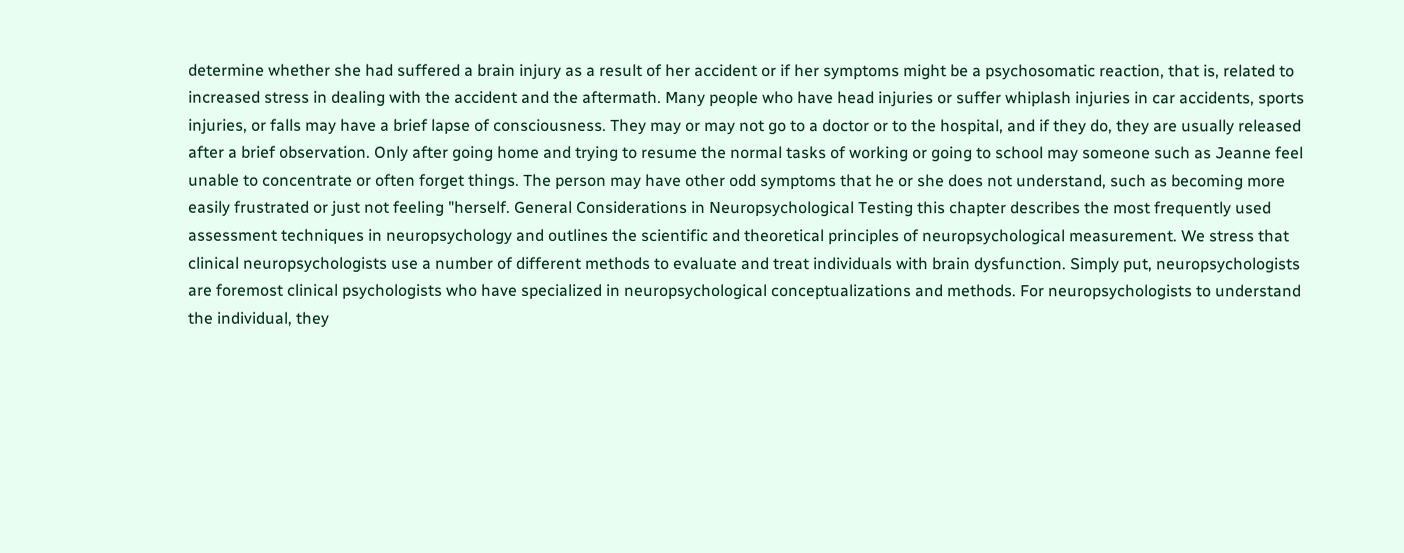determine whether she had suffered a brain injury as a result of her accident or if her symptoms might be a psychosomatic reaction, that is, related to increased stress in dealing with the accident and the aftermath. Many people who have head injuries or suffer whiplash injuries in car accidents, sports injuries, or falls may have a brief lapse of consciousness. They may or may not go to a doctor or to the hospital, and if they do, they are usually released after a brief observation. Only after going home and trying to resume the normal tasks of working or going to school may someone such as Jeanne feel unable to concentrate or often forget things. The person may have other odd symptoms that he or she does not understand, such as becoming more easily frustrated or just not feeling "herself. General Considerations in Neuropsychological Testing this chapter describes the most frequently used assessment techniques in neuropsychology and outlines the scientific and theoretical principles of neuropsychological measurement. We stress that clinical neuropsychologists use a number of different methods to evaluate and treat individuals with brain dysfunction. Simply put, neuropsychologists are foremost clinical psychologists who have specialized in neuropsychological conceptualizations and methods. For neuropsychologists to understand the individual, they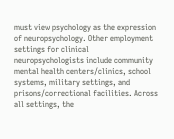must view psychology as the expression of neuropsychology. Other employment settings for clinical neuropsychologists include community mental health centers/clinics, school systems, military settings, and prisons/correctional facilities. Across all settings, the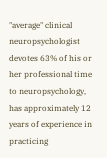"average" clinical neuropsychologist devotes 63% of his or her professional time to neuropsychology, has approximately 12 years of experience in practicing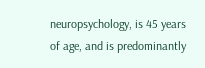neuropsychology, is 45 years of age, and is predominantly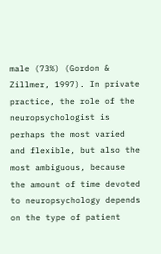male (73%) (Gordon & Zillmer, 1997). In private practice, the role of the neuropsychologist is perhaps the most varied and flexible, but also the most ambiguous, because the amount of time devoted to neuropsychology depends on the type of patient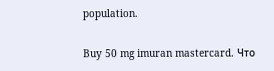population.

Buy 50 mg imuran mastercard. Что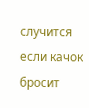случится если качок бросит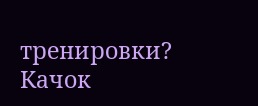тренировки? Качок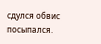сдулся обвис посыпался.